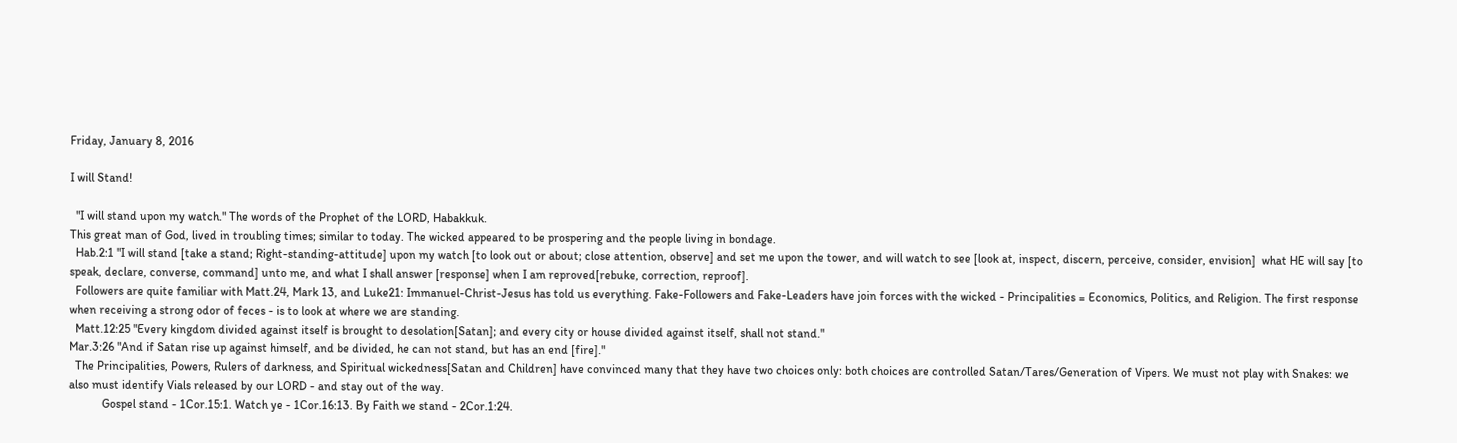Friday, January 8, 2016

I will Stand!

  "I will stand upon my watch." The words of the Prophet of the LORD, Habakkuk.
This great man of God, lived in troubling times; similar to today. The wicked appeared to be prospering and the people living in bondage.
  Hab.2:1 "I will stand [take a stand; Right-standing-attitude] upon my watch [to look out or about; close attention, observe] and set me upon the tower, and will watch to see [look at, inspect, discern, perceive, consider, envision]  what HE will say [to speak, declare, converse, command] unto me, and what I shall answer [response] when I am reproved[rebuke, correction, reproof].
  Followers are quite familiar with Matt.24, Mark 13, and Luke21: Immanuel-Christ-Jesus has told us everything. Fake-Followers and Fake-Leaders have join forces with the wicked - Principalities = Economics, Politics, and Religion. The first response when receiving a strong odor of feces - is to look at where we are standing.
  Matt.12:25 "Every kingdom divided against itself is brought to desolation[Satan]; and every city or house divided against itself, shall not stand."
Mar.3:26 "And if Satan rise up against himself, and be divided, he can not stand, but has an end [fire]."
  The Principalities, Powers, Rulers of darkness, and Spiritual wickedness[Satan and Children] have convinced many that they have two choices only: both choices are controlled Satan/Tares/Generation of Vipers. We must not play with Snakes: we also must identify Vials released by our LORD - and stay out of the way.
           Gospel stand - 1Cor.15:1. Watch ye - 1Cor.16:13. By Faith we stand - 2Cor.1:24.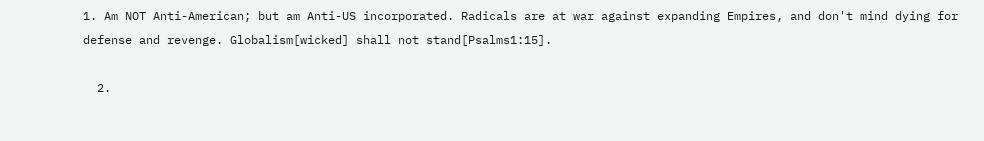1. Am NOT Anti-American; but am Anti-US incorporated. Radicals are at war against expanding Empires, and don't mind dying for defense and revenge. Globalism[wicked] shall not stand[Psalms1:15].

  2.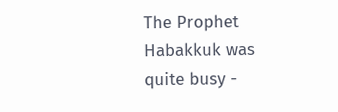The Prophet Habakkuk was quite busy -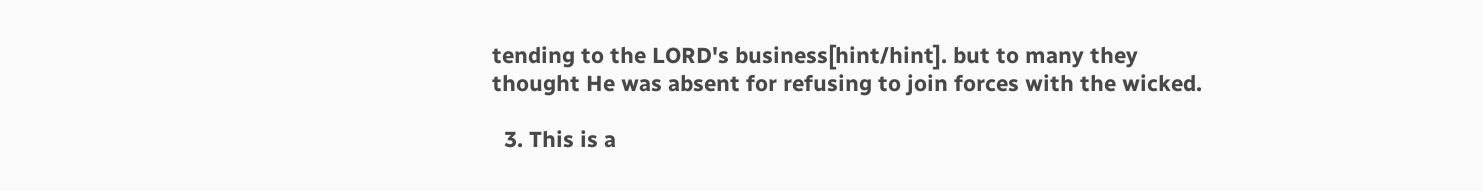tending to the LORD's business[hint/hint]. but to many they thought He was absent for refusing to join forces with the wicked.

  3. This is a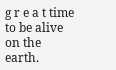g r e a t time to be alive on the earth.